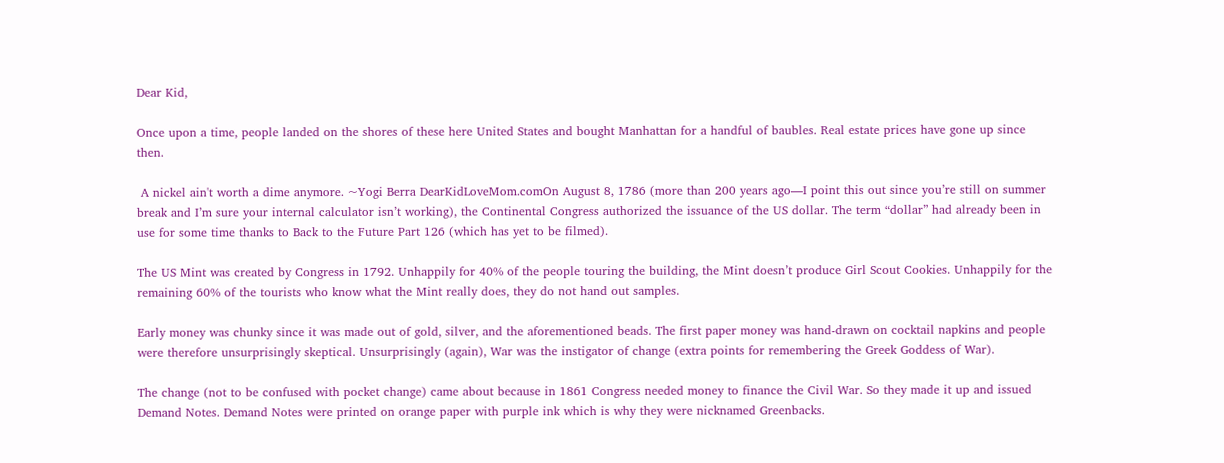Dear Kid,

Once upon a time, people landed on the shores of these here United States and bought Manhattan for a handful of baubles. Real estate prices have gone up since then.

 A nickel ain't worth a dime anymore. ~Yogi Berra DearKidLoveMom.comOn August 8, 1786 (more than 200 years ago—I point this out since you’re still on summer break and I’m sure your internal calculator isn’t working), the Continental Congress authorized the issuance of the US dollar. The term “dollar” had already been in use for some time thanks to Back to the Future Part 126 (which has yet to be filmed).

The US Mint was created by Congress in 1792. Unhappily for 40% of the people touring the building, the Mint doesn’t produce Girl Scout Cookies. Unhappily for the remaining 60% of the tourists who know what the Mint really does, they do not hand out samples.

Early money was chunky since it was made out of gold, silver, and the aforementioned beads. The first paper money was hand-drawn on cocktail napkins and people were therefore unsurprisingly skeptical. Unsurprisingly (again), War was the instigator of change (extra points for remembering the Greek Goddess of War).

The change (not to be confused with pocket change) came about because in 1861 Congress needed money to finance the Civil War. So they made it up and issued Demand Notes. Demand Notes were printed on orange paper with purple ink which is why they were nicknamed Greenbacks.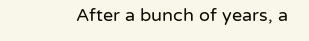After a bunch of years, a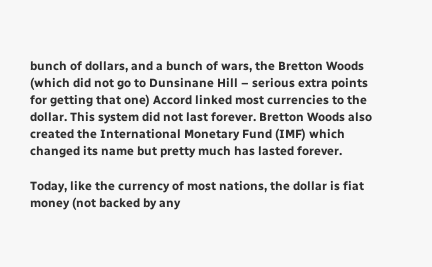bunch of dollars, and a bunch of wars, the Bretton Woods (which did not go to Dunsinane Hill – serious extra points for getting that one) Accord linked most currencies to the dollar. This system did not last forever. Bretton Woods also created the International Monetary Fund (IMF) which changed its name but pretty much has lasted forever.

Today, like the currency of most nations, the dollar is fiat money (not backed by any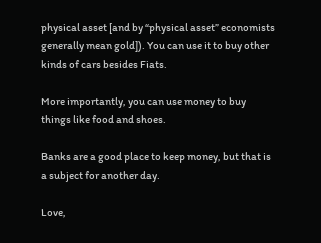physical asset [and by “physical asset” economists generally mean gold]). You can use it to buy other kinds of cars besides Fiats.

More importantly, you can use money to buy things like food and shoes.

Banks are a good place to keep money, but that is a subject for another day.

Love,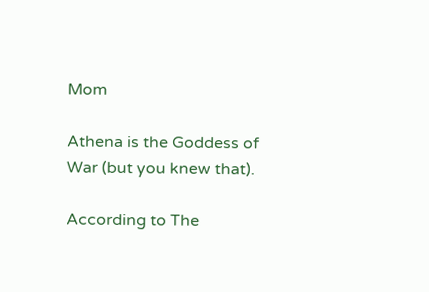Mom

Athena is the Goddess of War (but you knew that).

According to The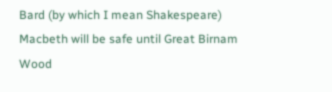Bard (by which I mean Shakespeare) Macbeth will be safe until Great Birnam Wood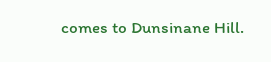comes to Dunsinane Hill.